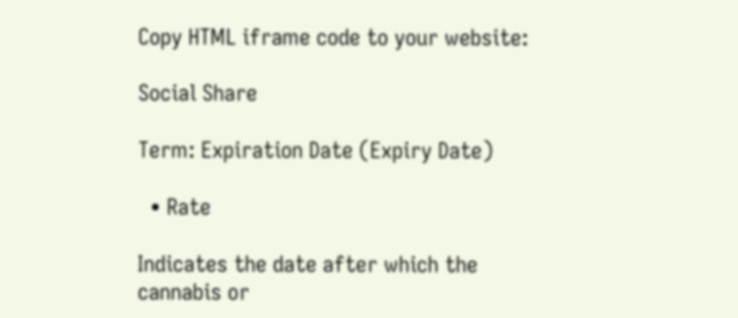Copy HTML iframe code to your website:

Social Share

Term: Expiration Date (Expiry Date)

  • Rate

Indicates the date after which the cannabis or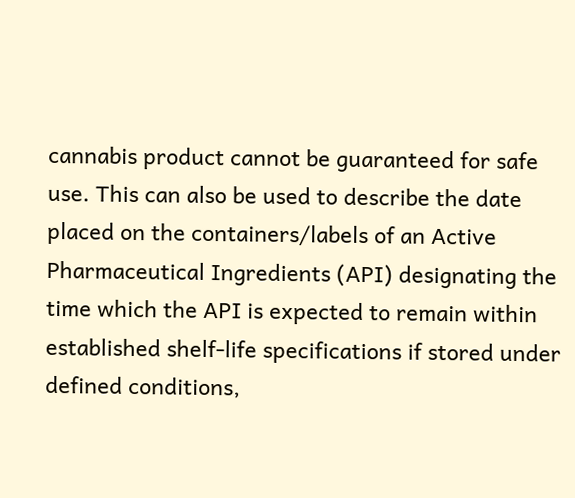cannabis product cannot be guaranteed for safe use. This can also be used to describe the date placed on the containers/labels of an Active Pharmaceutical Ingredients (API) designating the time which the API is expected to remain within established shelf-life specifications if stored under defined conditions,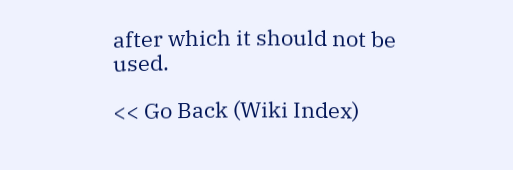after which it should not be used.

<< Go Back (Wiki Index)